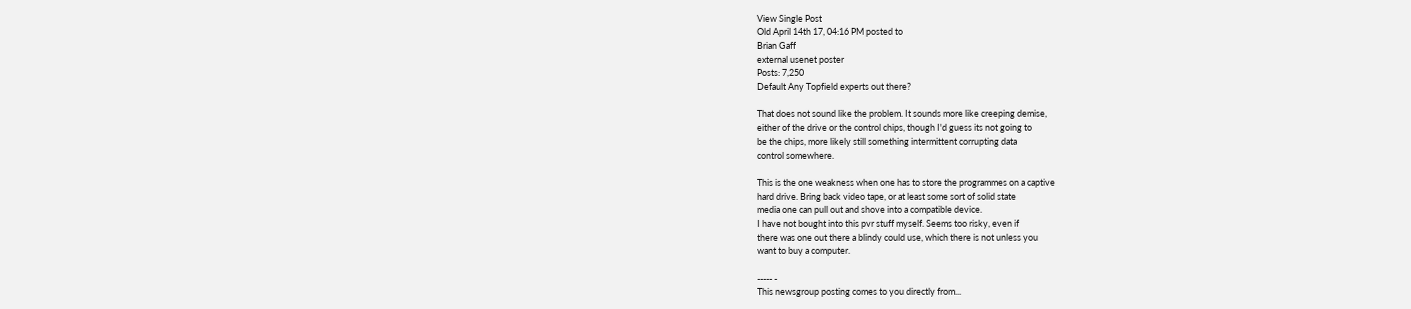View Single Post
Old April 14th 17, 04:16 PM posted to
Brian Gaff
external usenet poster
Posts: 7,250
Default Any Topfield experts out there?

That does not sound like the problem. It sounds more like creeping demise,
either of the drive or the control chips, though I'd guess its not going to
be the chips, more likely still something intermittent corrupting data
control somewhere.

This is the one weakness when one has to store the programmes on a captive
hard drive. Bring back video tape, or at least some sort of solid state
media one can pull out and shove into a compatible device.
I have not bought into this pvr stuff myself. Seems too risky, even if
there was one out there a blindy could use, which there is not unless you
want to buy a computer.

----- -
This newsgroup posting comes to you directly from...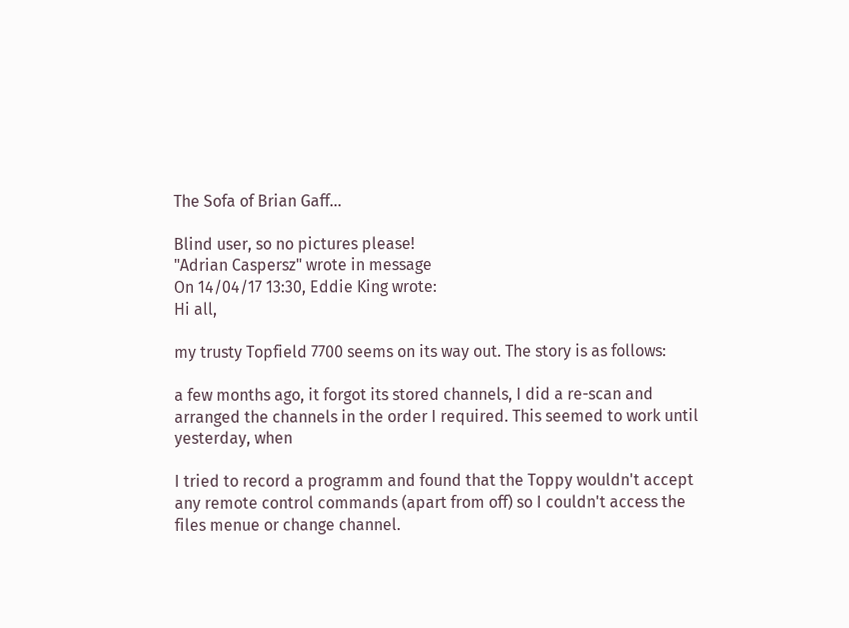The Sofa of Brian Gaff...

Blind user, so no pictures please!
"Adrian Caspersz" wrote in message
On 14/04/17 13:30, Eddie King wrote:
Hi all,

my trusty Topfield 7700 seems on its way out. The story is as follows:

a few months ago, it forgot its stored channels, I did a re-scan and
arranged the channels in the order I required. This seemed to work until
yesterday, when

I tried to record a programm and found that the Toppy wouldn't accept
any remote control commands (apart from off) so I couldn't access the
files menue or change channel.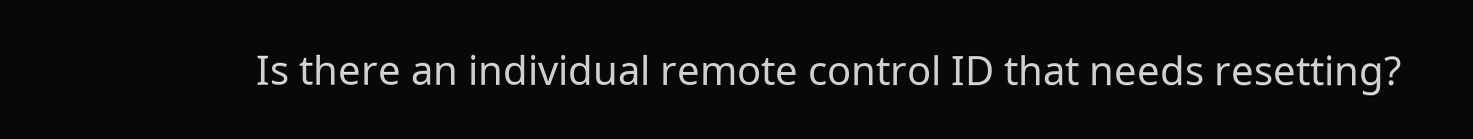Is there an individual remote control ID that needs resetting?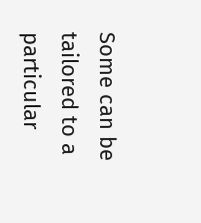Some can be
tailored to a particular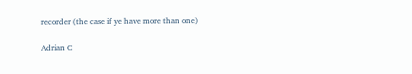recorder (the case if ye have more than one)

Adrian C